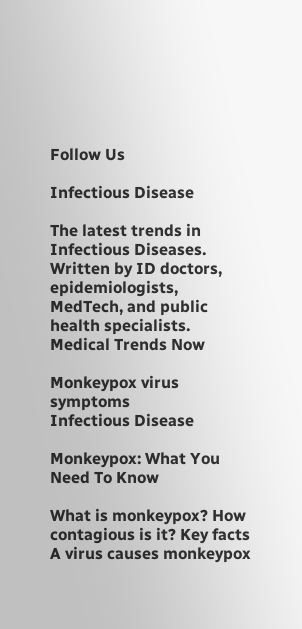Follow Us

Infectious Disease

The latest trends in Infectious Diseases. Written by ID doctors, epidemiologists, MedTech, and public health specialists. Medical Trends Now

Monkeypox virus symptoms
Infectious Disease

Monkeypox: What You Need To Know

What is monkeypox? How contagious is it? Key facts A virus causes monkeypox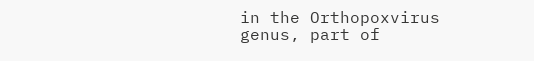in the Orthopoxvirus genus, part of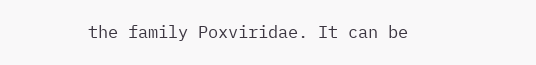the family Poxviridae. It can be